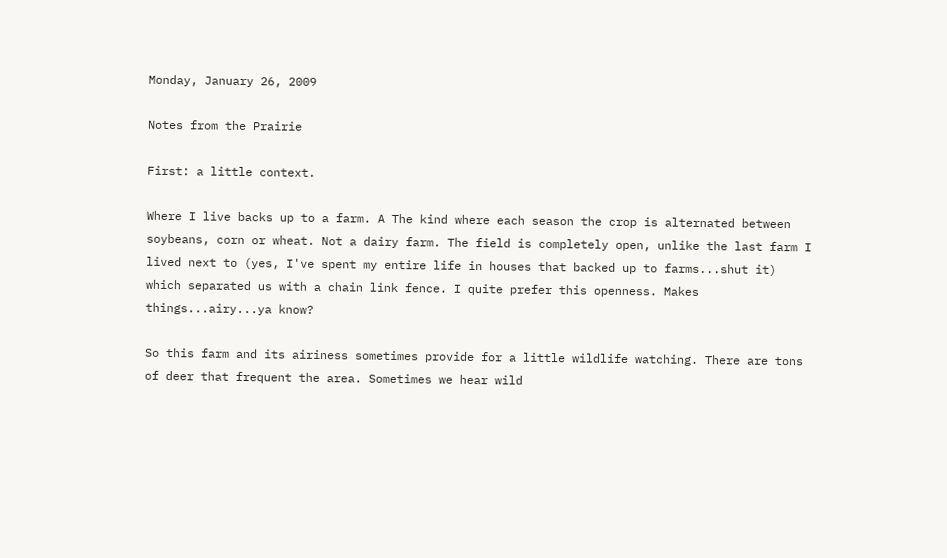Monday, January 26, 2009

Notes from the Prairie

First: a little context.

Where I live backs up to a farm. A The kind where each season the crop is alternated between soybeans, corn or wheat. Not a dairy farm. The field is completely open, unlike the last farm I lived next to (yes, I've spent my entire life in houses that backed up to farms...shut it) which separated us with a chain link fence. I quite prefer this openness. Makes things...airy...ya know?

So this farm and its airiness sometimes provide for a little wildlife watching. There are tons of deer that frequent the area. Sometimes we hear wild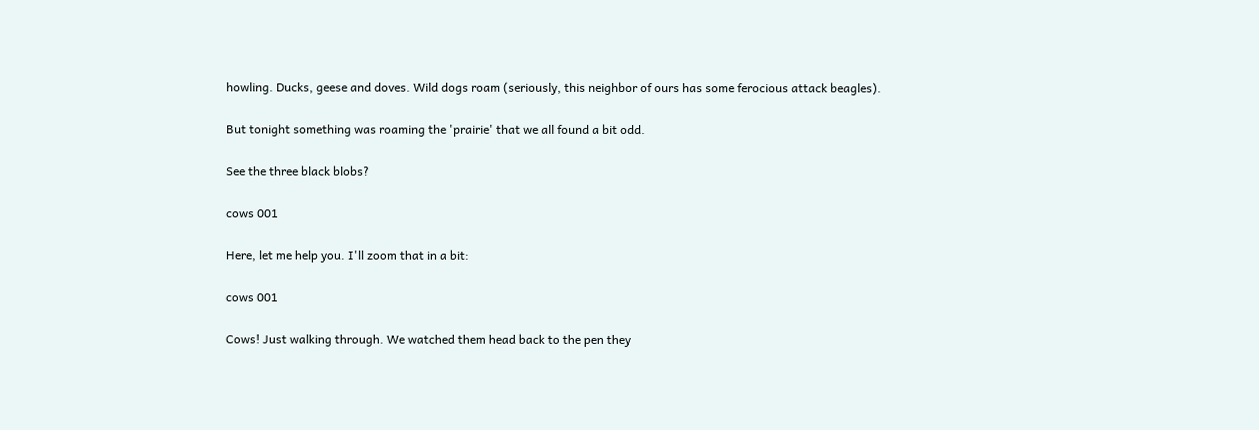howling. Ducks, geese and doves. Wild dogs roam (seriously, this neighbor of ours has some ferocious attack beagles).

But tonight something was roaming the 'prairie' that we all found a bit odd.

See the three black blobs?

cows 001

Here, let me help you. I'll zoom that in a bit:

cows 001

Cows! Just walking through. We watched them head back to the pen they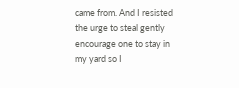came from. And I resisted the urge to steal gently encourage one to stay in my yard so I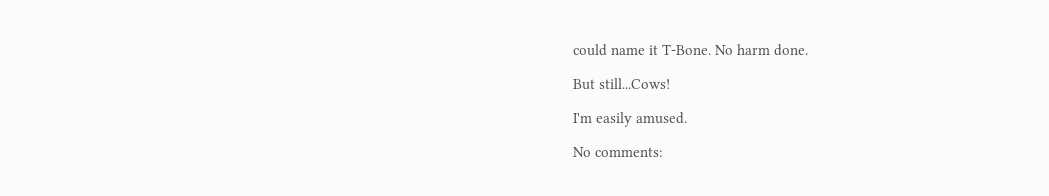could name it T-Bone. No harm done.

But still...Cows!

I'm easily amused.

No comments: